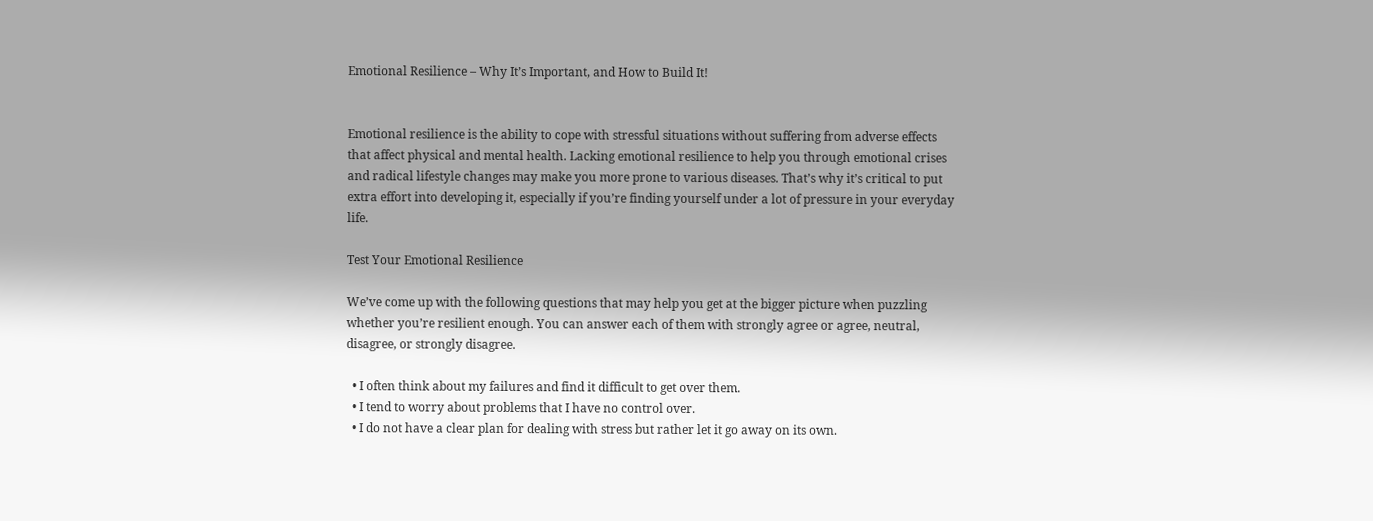Emotional Resilience – Why It’s Important, and How to Build It!


Emotional resilience is the ability to cope with stressful situations without suffering from adverse effects that affect physical and mental health. Lacking emotional resilience to help you through emotional crises and radical lifestyle changes may make you more prone to various diseases. That’s why it’s critical to put extra effort into developing it, especially if you’re finding yourself under a lot of pressure in your everyday life.

Test Your Emotional Resilience

We’ve come up with the following questions that may help you get at the bigger picture when puzzling whether you’re resilient enough. You can answer each of them with strongly agree or agree, neutral, disagree, or strongly disagree.

  • I often think about my failures and find it difficult to get over them.
  • I tend to worry about problems that I have no control over.
  • I do not have a clear plan for dealing with stress but rather let it go away on its own.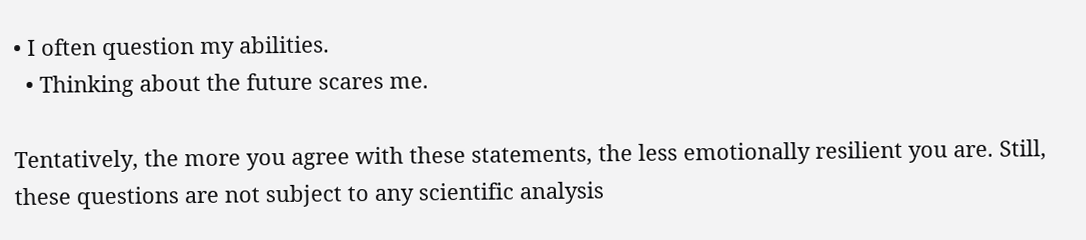• I often question my abilities.
  • Thinking about the future scares me.

Tentatively, the more you agree with these statements, the less emotionally resilient you are. Still, these questions are not subject to any scientific analysis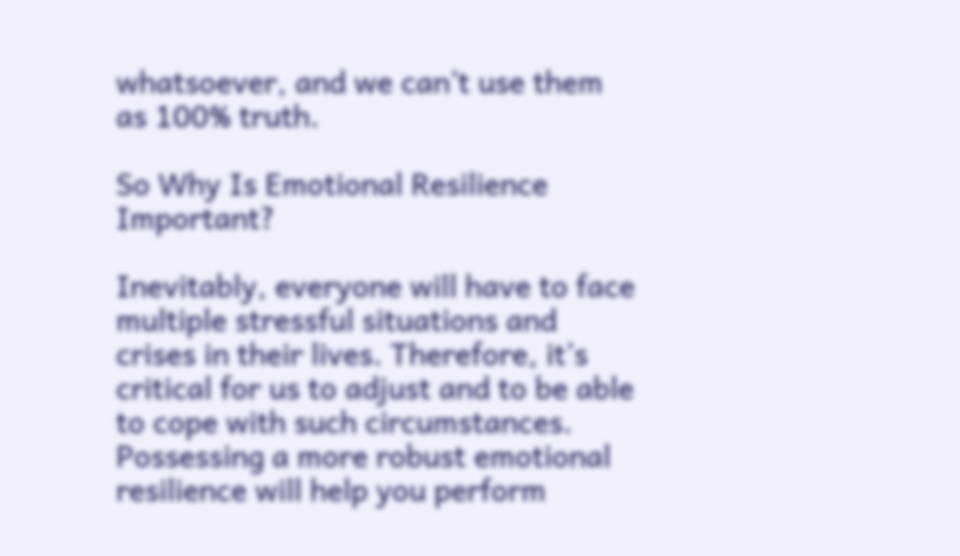whatsoever, and we can’t use them as 100% truth.

So Why Is Emotional Resilience Important?

Inevitably, everyone will have to face multiple stressful situations and crises in their lives. Therefore, it’s critical for us to adjust and to be able to cope with such circumstances. Possessing a more robust emotional resilience will help you perform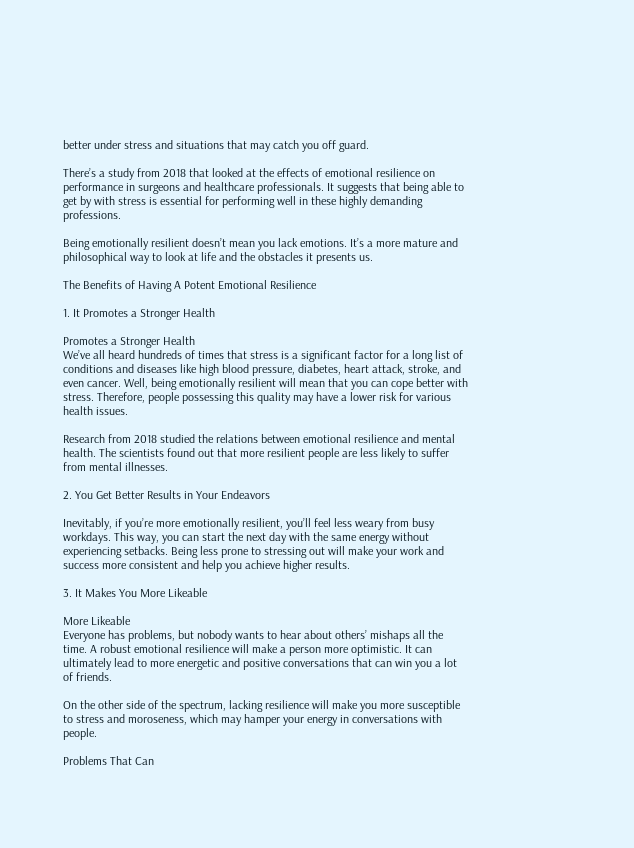better under stress and situations that may catch you off guard.

There’s a study from 2018 that looked at the effects of emotional resilience on performance in surgeons and healthcare professionals. It suggests that being able to get by with stress is essential for performing well in these highly demanding professions.

Being emotionally resilient doesn’t mean you lack emotions. It’s a more mature and philosophical way to look at life and the obstacles it presents us.

The Benefits of Having A Potent Emotional Resilience

1. It Promotes a Stronger Health

Promotes a Stronger Health
We’ve all heard hundreds of times that stress is a significant factor for a long list of conditions and diseases like high blood pressure, diabetes, heart attack, stroke, and even cancer. Well, being emotionally resilient will mean that you can cope better with stress. Therefore, people possessing this quality may have a lower risk for various health issues.

Research from 2018 studied the relations between emotional resilience and mental health. The scientists found out that more resilient people are less likely to suffer from mental illnesses.

2. You Get Better Results in Your Endeavors

Inevitably, if you’re more emotionally resilient, you’ll feel less weary from busy workdays. This way, you can start the next day with the same energy without experiencing setbacks. Being less prone to stressing out will make your work and success more consistent and help you achieve higher results.

3. It Makes You More Likeable

More Likeable
Everyone has problems, but nobody wants to hear about others’ mishaps all the time. A robust emotional resilience will make a person more optimistic. It can ultimately lead to more energetic and positive conversations that can win you a lot of friends.

On the other side of the spectrum, lacking resilience will make you more susceptible to stress and moroseness, which may hamper your energy in conversations with people.

Problems That Can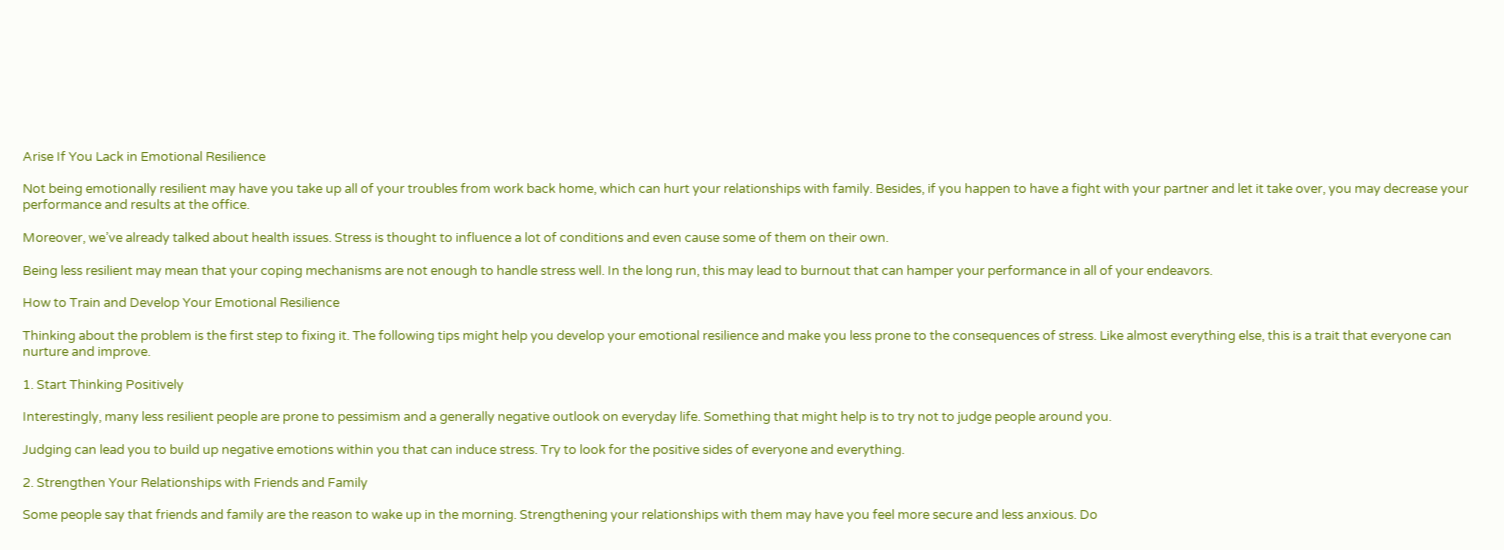Arise If You Lack in Emotional Resilience

Not being emotionally resilient may have you take up all of your troubles from work back home, which can hurt your relationships with family. Besides, if you happen to have a fight with your partner and let it take over, you may decrease your performance and results at the office.

Moreover, we’ve already talked about health issues. Stress is thought to influence a lot of conditions and even cause some of them on their own.

Being less resilient may mean that your coping mechanisms are not enough to handle stress well. In the long run, this may lead to burnout that can hamper your performance in all of your endeavors.

How to Train and Develop Your Emotional Resilience

Thinking about the problem is the first step to fixing it. The following tips might help you develop your emotional resilience and make you less prone to the consequences of stress. Like almost everything else, this is a trait that everyone can nurture and improve.

1. Start Thinking Positively

Interestingly, many less resilient people are prone to pessimism and a generally negative outlook on everyday life. Something that might help is to try not to judge people around you.

Judging can lead you to build up negative emotions within you that can induce stress. Try to look for the positive sides of everyone and everything.

2. Strengthen Your Relationships with Friends and Family

Some people say that friends and family are the reason to wake up in the morning. Strengthening your relationships with them may have you feel more secure and less anxious. Do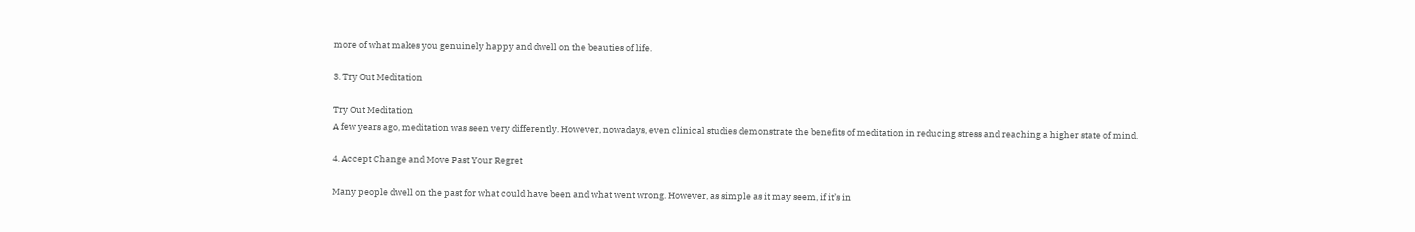more of what makes you genuinely happy and dwell on the beauties of life.

3. Try Out Meditation

Try Out Meditation
A few years ago, meditation was seen very differently. However, nowadays, even clinical studies demonstrate the benefits of meditation in reducing stress and reaching a higher state of mind.

4. Accept Change and Move Past Your Regret

Many people dwell on the past for what could have been and what went wrong. However, as simple as it may seem, if it’s in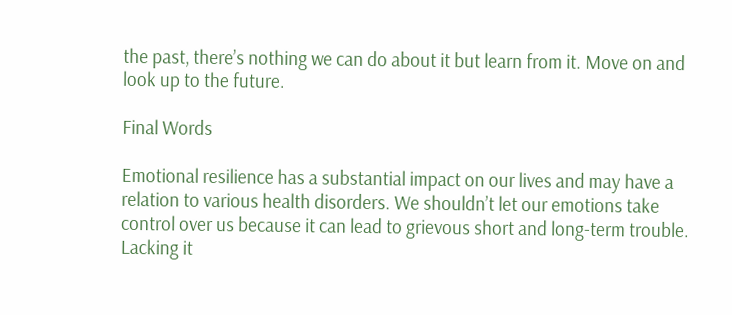the past, there’s nothing we can do about it but learn from it. Move on and look up to the future.

Final Words

Emotional resilience has a substantial impact on our lives and may have a relation to various health disorders. We shouldn’t let our emotions take control over us because it can lead to grievous short and long-term trouble. Lacking it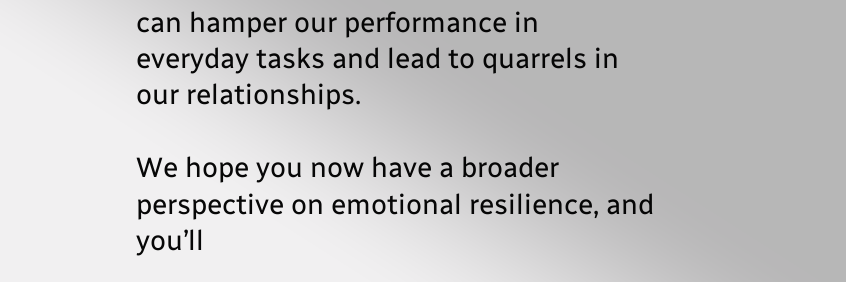can hamper our performance in everyday tasks and lead to quarrels in our relationships.

We hope you now have a broader perspective on emotional resilience, and you’ll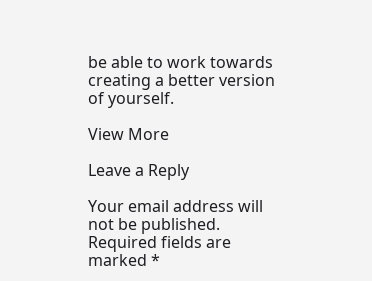be able to work towards creating a better version of yourself.

View More

Leave a Reply

Your email address will not be published. Required fields are marked *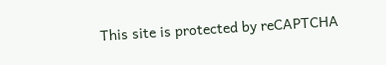This site is protected by reCAPTCHA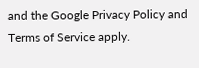and the Google Privacy Policy and Terms of Service apply.